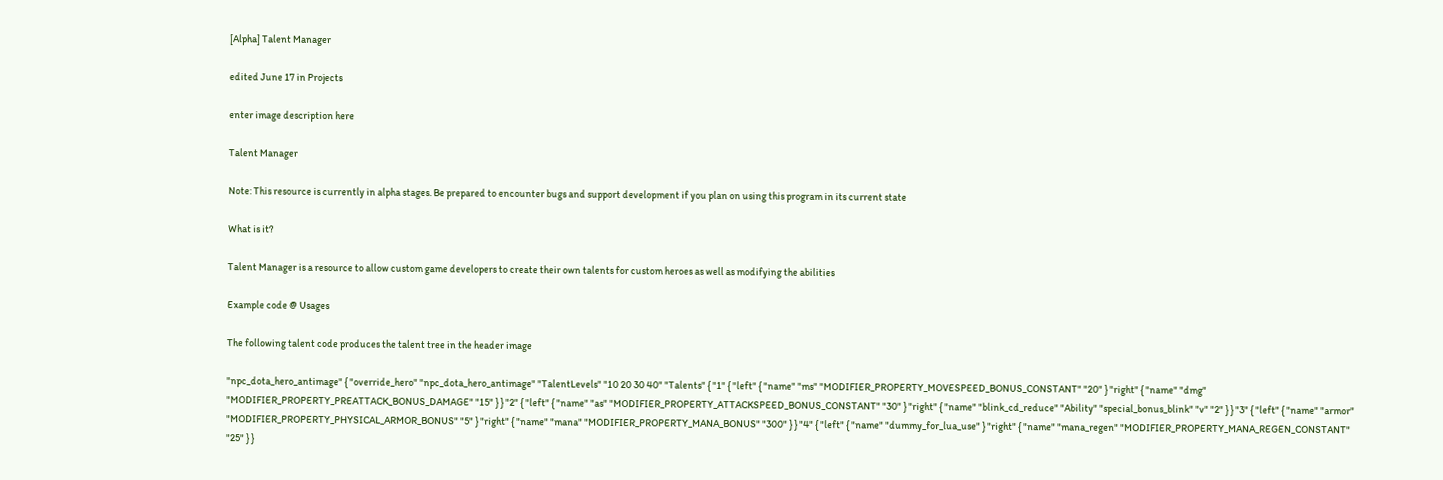[Alpha] Talent Manager

edited June 17 in Projects

enter image description here

Talent Manager

Note: This resource is currently in alpha stages. Be prepared to encounter bugs and support development if you plan on using this program in its current state

What is it?

Talent Manager is a resource to allow custom game developers to create their own talents for custom heroes as well as modifying the abilities

Example code @ Usages

The following talent code produces the talent tree in the header image

"npc_dota_hero_antimage" { "override_hero" "npc_dota_hero_antimage" "TalentLevels" "10 20 30 40" "Talents" { "1" { "left" { "name" "ms" "MODIFIER_PROPERTY_MOVESPEED_BONUS_CONSTANT" "20" } "right" { "name" "dmg" "MODIFIER_PROPERTY_PREATTACK_BONUS_DAMAGE" "15" } } "2" { "left" { "name" "as" "MODIFIER_PROPERTY_ATTACKSPEED_BONUS_CONSTANT" "30" } "right" { "name" "blink_cd_reduce" "Ability" "special_bonus_blink" "v" "2" } } "3" { "left" { "name" "armor" "MODIFIER_PROPERTY_PHYSICAL_ARMOR_BONUS" "5" } "right" { "name" "mana" "MODIFIER_PROPERTY_MANA_BONUS" "300" } } "4" { "left" { "name" "dummy_for_lua_use" } "right" { "name" "mana_regen" "MODIFIER_PROPERTY_MANA_REGEN_CONSTANT" "25" } }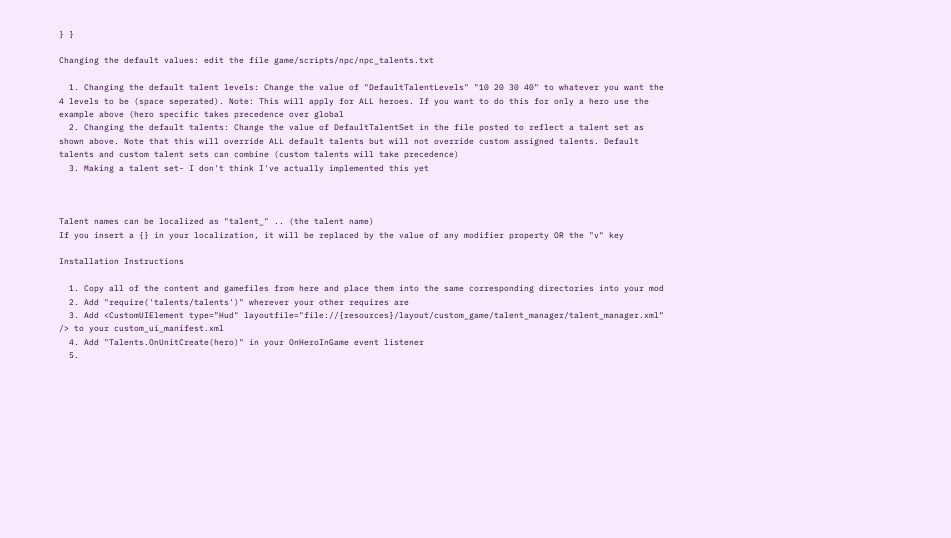} }

Changing the default values: edit the file game/scripts/npc/npc_talents.txt

  1. Changing the default talent levels: Change the value of "DefaultTalentLevels" "10 20 30 40" to whatever you want the 4 levels to be (space seperated). Note: This will apply for ALL heroes. If you want to do this for only a hero use the example above (hero specific takes precedence over global
  2. Changing the default talents: Change the value of DefaultTalentSet in the file posted to reflect a talent set as shown above. Note that this will override ALL default talents but will not override custom assigned talents. Default talents and custom talent sets can combine (custom talents will take precedence)
  3. Making a talent set- I don't think I've actually implemented this yet



Talent names can be localized as "talent_" .. (the talent name)
If you insert a {} in your localization, it will be replaced by the value of any modifier property OR the "v" key

Installation Instructions

  1. Copy all of the content and gamefiles from here and place them into the same corresponding directories into your mod
  2. Add "require('talents/talents')" wherever your other requires are
  3. Add <CustomUIElement type="Hud" layoutfile="file://{resources}/layout/custom_game/talent_manager/talent_manager.xml" /> to your custom_ui_manifest.xml
  4. Add "Talents.OnUnitCreate(hero)" in your OnHeroInGame event listener
  5.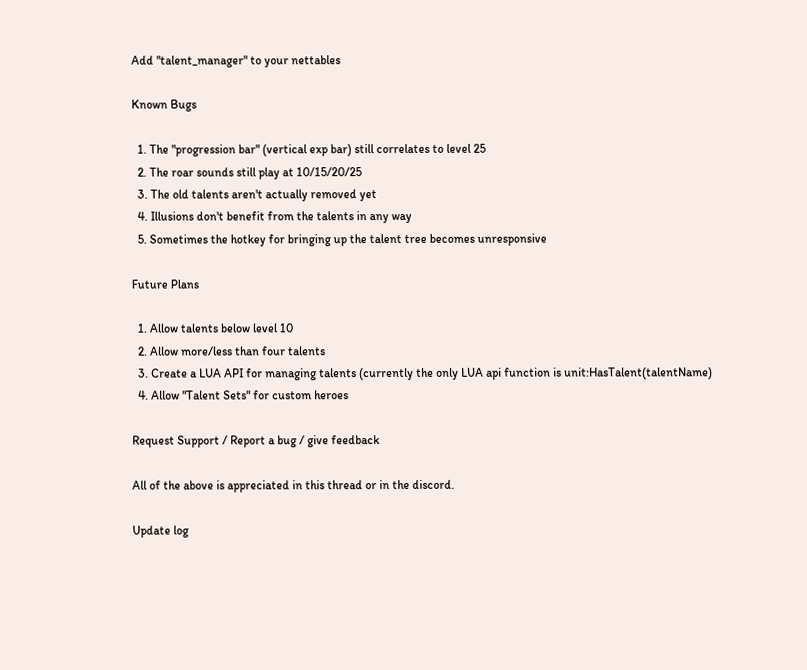Add "talent_manager" to your nettables

Known Bugs

  1. The "progression bar" (vertical exp bar) still correlates to level 25
  2. The roar sounds still play at 10/15/20/25
  3. The old talents aren't actually removed yet
  4. Illusions don't benefit from the talents in any way
  5. Sometimes the hotkey for bringing up the talent tree becomes unresponsive

Future Plans

  1. Allow talents below level 10
  2. Allow more/less than four talents
  3. Create a LUA API for managing talents (currently the only LUA api function is unit:HasTalent(talentName)
  4. Allow "Talent Sets" for custom heroes

Request Support / Report a bug / give feedback

All of the above is appreciated in this thread or in the discord.

Update log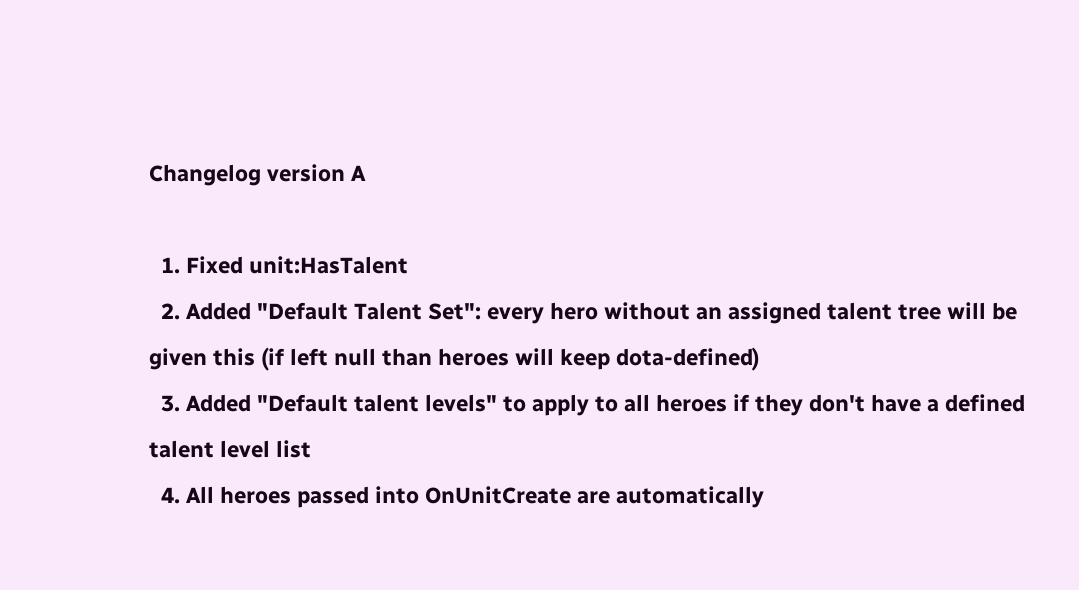Changelog version A

  1. Fixed unit:HasTalent
  2. Added "Default Talent Set": every hero without an assigned talent tree will be given this (if left null than heroes will keep dota-defined)
  3. Added "Default talent levels" to apply to all heroes if they don't have a defined talent level list
  4. All heroes passed into OnUnitCreate are automatically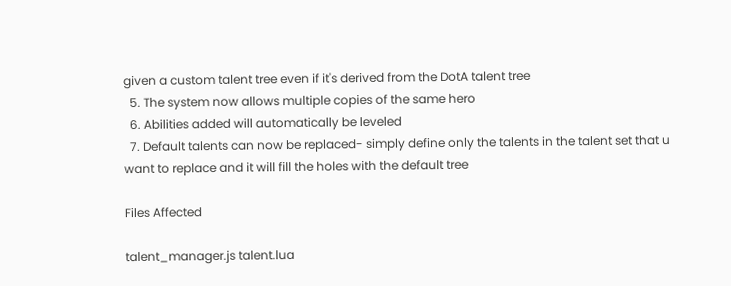given a custom talent tree even if it's derived from the DotA talent tree
  5. The system now allows multiple copies of the same hero
  6. Abilities added will automatically be leveled
  7. Default talents can now be replaced- simply define only the talents in the talent set that u want to replace and it will fill the holes with the default tree

Files Affected

talent_manager.js talent.lua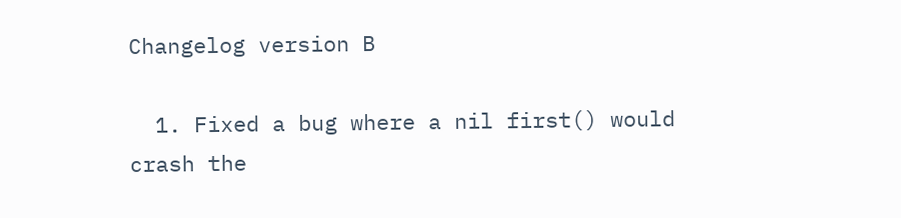Changelog version B

  1. Fixed a bug where a nil first() would crash the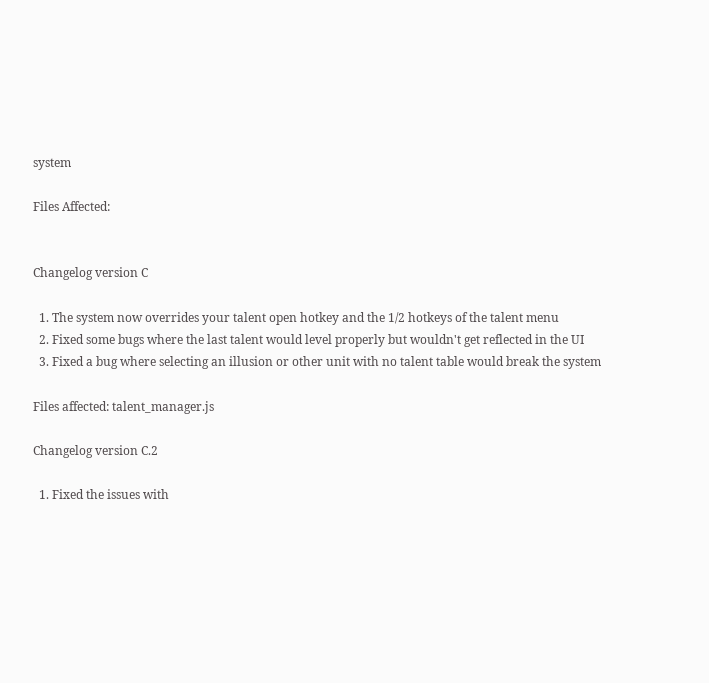system

Files Affected:


Changelog version C

  1. The system now overrides your talent open hotkey and the 1/2 hotkeys of the talent menu
  2. Fixed some bugs where the last talent would level properly but wouldn't get reflected in the UI
  3. Fixed a bug where selecting an illusion or other unit with no talent table would break the system

Files affected: talent_manager.js

Changelog version C.2

  1. Fixed the issues with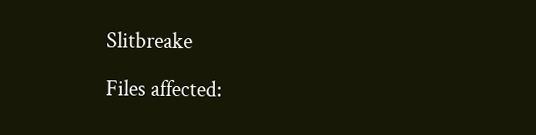Slitbreake

Files affected: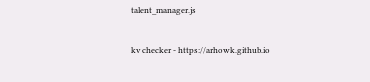talent_manager.js


kv checker - https://arhowk.github.io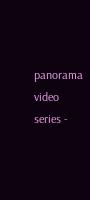panorama video series -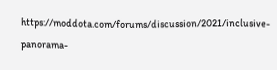https://moddota.com/forums/discussion/2021/inclusive-panorama-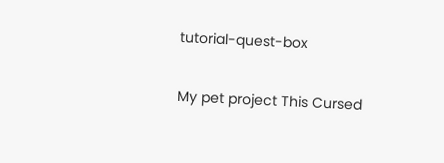tutorial-quest-box

My pet project This Cursed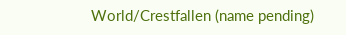World/Crestfallen (name pending)